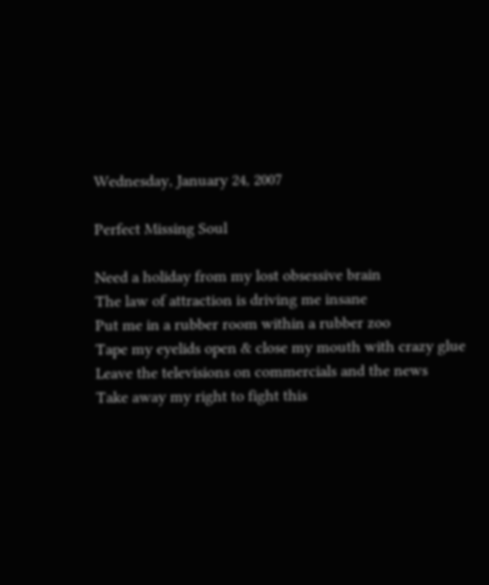Wednesday, January 24, 2007

Perfect Missing Soul

Need a holiday from my lost obsessive brain
The law of attraction is driving me insane
Put me in a rubber room within a rubber zoo
Tape my eyelids open & close my mouth with crazy glue
Leave the televisions on commercials and the news
Take away my right to fight this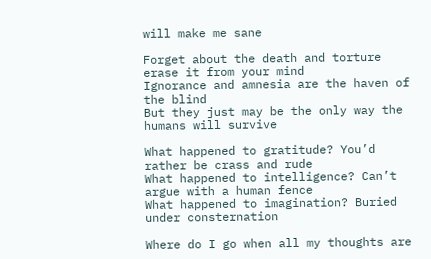will make me sane

Forget about the death and torture erase it from your mind
Ignorance and amnesia are the haven of the blind
But they just may be the only way the humans will survive

What happened to gratitude? You’d rather be crass and rude
What happened to intelligence? Can’t argue with a human fence
What happened to imagination? Buried under consternation

Where do I go when all my thoughts are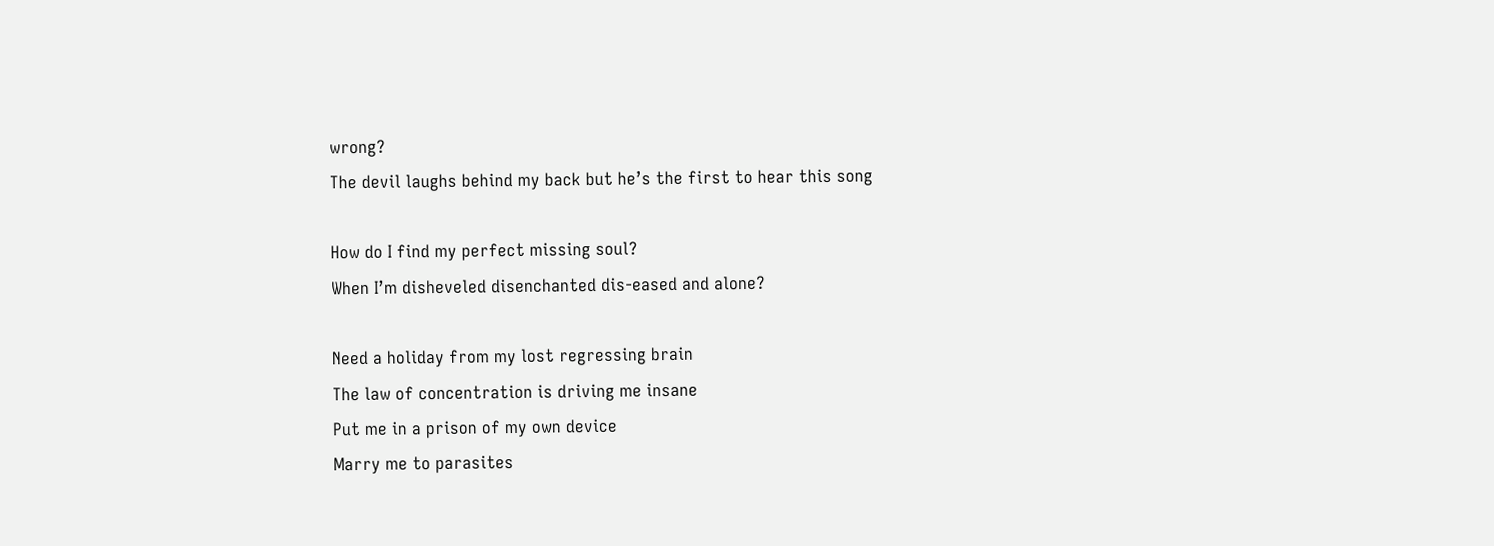wrong?
The devil laughs behind my back but he’s the first to hear this song

How do I find my perfect missing soul?
When I’m disheveled disenchanted dis-eased and alone?

Need a holiday from my lost regressing brain
The law of concentration is driving me insane
Put me in a prison of my own device
Marry me to parasites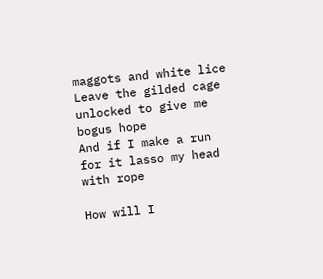maggots and white lice
Leave the gilded cage unlocked to give me bogus hope
And if I make a run for it lasso my head with rope

How will I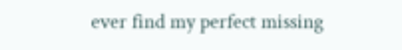ever find my perfect missing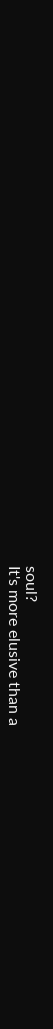soul?
It's more elusive than a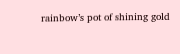rainbow’s pot of shining gold